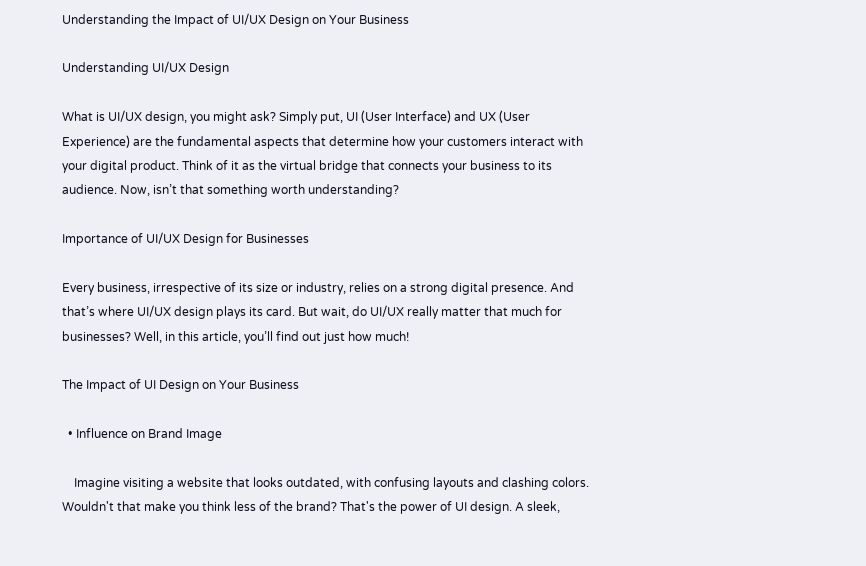Understanding the Impact of UI/UX Design on Your Business

Understanding UI/UX Design

What is UI/UX design, you might ask? Simply put, UI (User Interface) and UX (User Experience) are the fundamental aspects that determine how your customers interact with your digital product. Think of it as the virtual bridge that connects your business to its audience. Now, isn’t that something worth understanding?

Importance of UI/UX Design for Businesses

Every business, irrespective of its size or industry, relies on a strong digital presence. And that’s where UI/UX design plays its card. But wait, do UI/UX really matter that much for businesses? Well, in this article, you’ll find out just how much!

The Impact of UI Design on Your Business

  • Influence on Brand Image

    Imagine visiting a website that looks outdated, with confusing layouts and clashing colors. Wouldn't that make you think less of the brand? That's the power of UI design. A sleek,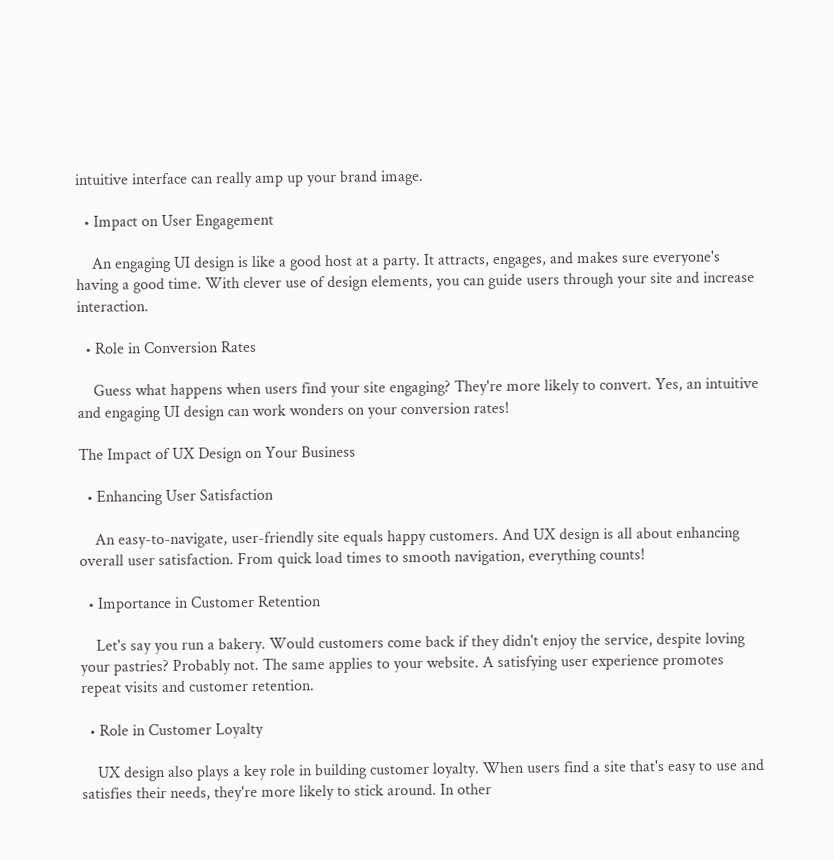intuitive interface can really amp up your brand image.

  • Impact on User Engagement

    An engaging UI design is like a good host at a party. It attracts, engages, and makes sure everyone's having a good time. With clever use of design elements, you can guide users through your site and increase interaction.

  • Role in Conversion Rates

    Guess what happens when users find your site engaging? They're more likely to convert. Yes, an intuitive and engaging UI design can work wonders on your conversion rates!

The Impact of UX Design on Your Business

  • Enhancing User Satisfaction

    An easy-to-navigate, user-friendly site equals happy customers. And UX design is all about enhancing overall user satisfaction. From quick load times to smooth navigation, everything counts!

  • Importance in Customer Retention

    Let's say you run a bakery. Would customers come back if they didn't enjoy the service, despite loving your pastries? Probably not. The same applies to your website. A satisfying user experience promotes repeat visits and customer retention.

  • Role in Customer Loyalty

    UX design also plays a key role in building customer loyalty. When users find a site that's easy to use and satisfies their needs, they're more likely to stick around. In other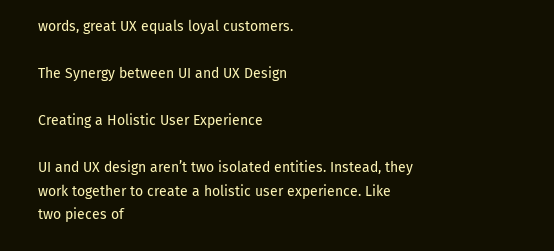words, great UX equals loyal customers.

The Synergy between UI and UX Design

Creating a Holistic User Experience

UI and UX design aren’t two isolated entities. Instead, they work together to create a holistic user experience. Like two pieces of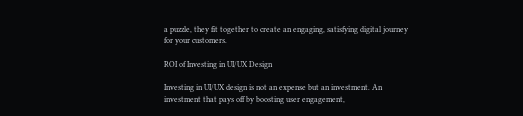a puzzle, they fit together to create an engaging, satisfying digital journey for your customers.

ROI of Investing in UI/UX Design

Investing in UI/UX design is not an expense but an investment. An investment that pays off by boosting user engagement,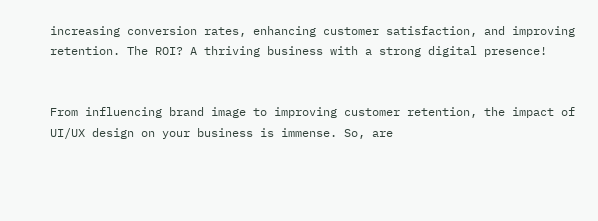increasing conversion rates, enhancing customer satisfaction, and improving retention. The ROI? A thriving business with a strong digital presence!


From influencing brand image to improving customer retention, the impact of UI/UX design on your business is immense. So, are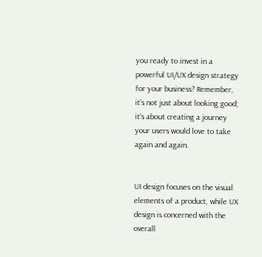you ready to invest in a powerful UI/UX design strategy for your business? Remember, it’s not just about looking good; it’s about creating a journey your users would love to take again and again.


UI design focuses on the visual elements of a product, while UX design is concerned with the overall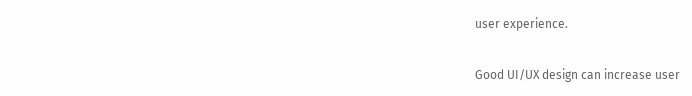user experience.

Good UI/UX design can increase user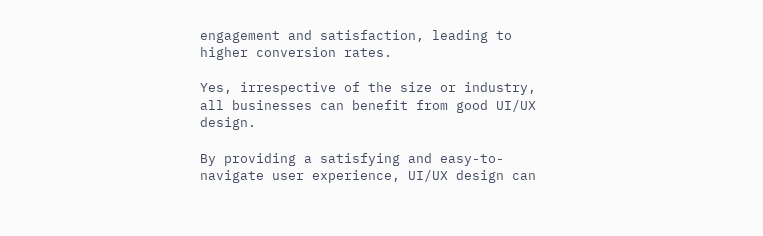engagement and satisfaction, leading to higher conversion rates.

Yes, irrespective of the size or industry, all businesses can benefit from good UI/UX design.

By providing a satisfying and easy-to-navigate user experience, UI/UX design can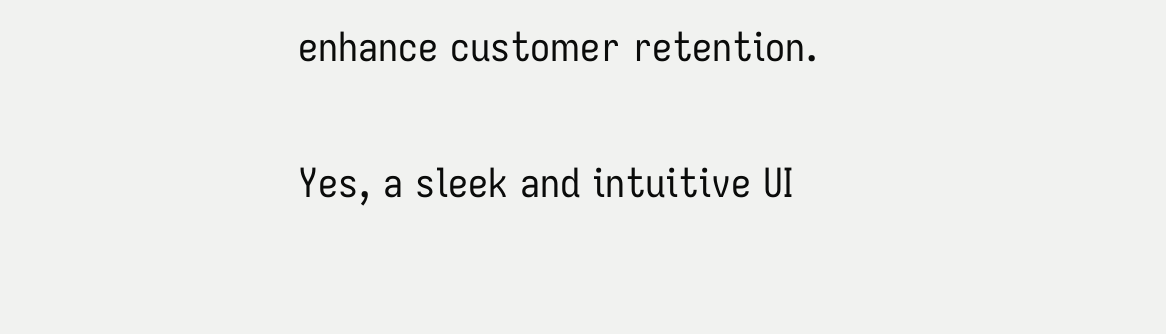enhance customer retention.

Yes, a sleek and intuitive UI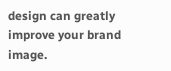design can greatly improve your brand image.